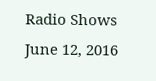Radio Shows
June 12, 2016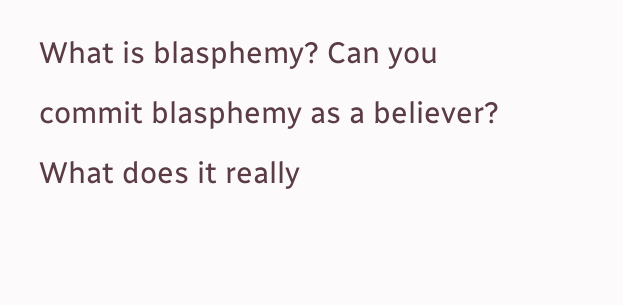What is blasphemy? Can you commit blasphemy as a believer? What does it really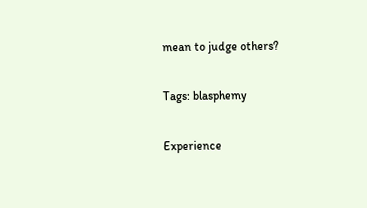mean to judge others?

Tags: blasphemy

Experience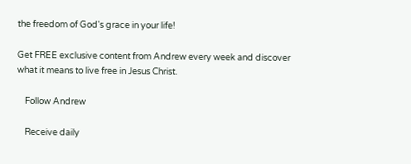the freedom of God's grace in your life!

Get FREE exclusive content from Andrew every week and discover what it means to live free in Jesus Christ.

    Follow Andrew

    Receive daily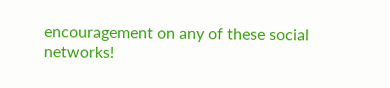encouragement on any of these social networks!